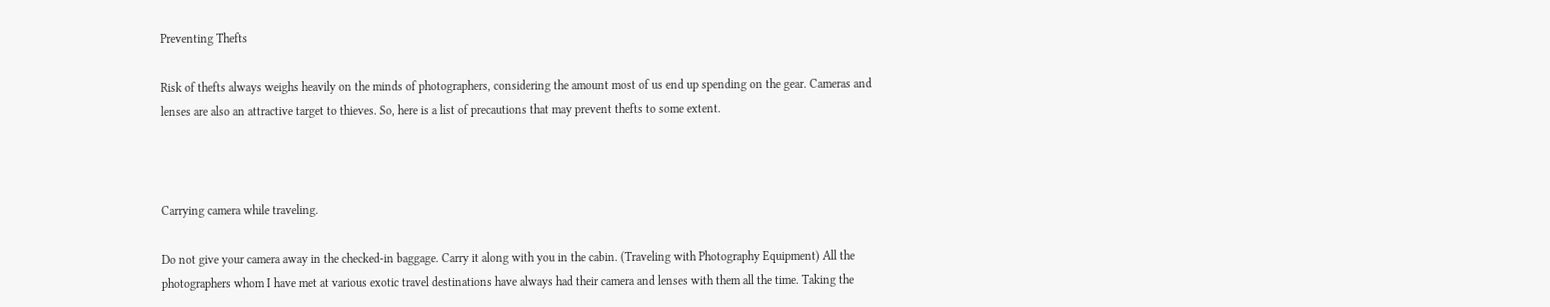Preventing Thefts

Risk of thefts always weighs heavily on the minds of photographers, considering the amount most of us end up spending on the gear. Cameras and lenses are also an attractive target to thieves. So, here is a list of precautions that may prevent thefts to some extent.



Carrying camera while traveling.

Do not give your camera away in the checked-in baggage. Carry it along with you in the cabin. (Traveling with Photography Equipment) All the photographers whom I have met at various exotic travel destinations have always had their camera and lenses with them all the time. Taking the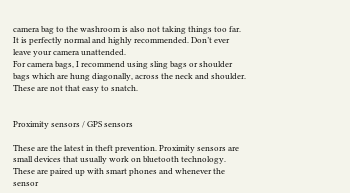camera bag to the washroom is also not taking things too far. It is perfectly normal and highly recommended. Don’t ever leave your camera unattended.
For camera bags, I recommend using sling bags or shoulder bags which are hung diagonally, across the neck and shoulder. These are not that easy to snatch.


Proximity sensors / GPS sensors

These are the latest in theft prevention. Proximity sensors are small devices that usually work on bluetooth technology. These are paired up with smart phones and whenever the sensor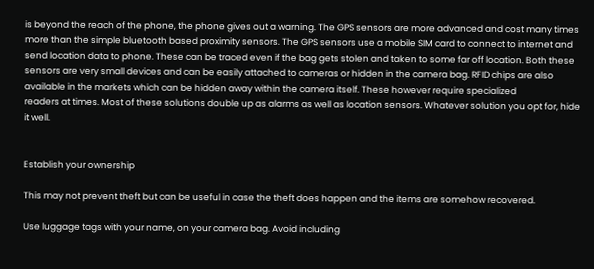is beyond the reach of the phone, the phone gives out a warning. The GPS sensors are more advanced and cost many times more than the simple bluetooth based proximity sensors. The GPS sensors use a mobile SIM card to connect to internet and send location data to phone. These can be traced even if the bag gets stolen and taken to some far off location. Both these sensors are very small devices and can be easily attached to cameras or hidden in the camera bag. RFID chips are also available in the markets which can be hidden away within the camera itself. These however require specialized
readers at times. Most of these solutions double up as alarms as well as location sensors. Whatever solution you opt for, hide it well.


Establish your ownership

This may not prevent theft but can be useful in case the theft does happen and the items are somehow recovered.

Use luggage tags with your name, on your camera bag. Avoid including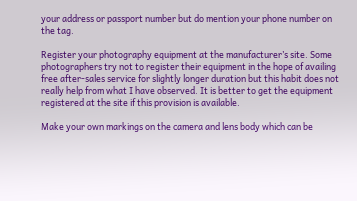your address or passport number but do mention your phone number on the tag.

Register your photography equipment at the manufacturer’s site. Some photographers try not to register their equipment in the hope of availing free after-sales service for slightly longer duration but this habit does not really help from what I have observed. It is better to get the equipment registered at the site if this provision is available.

Make your own markings on the camera and lens body which can be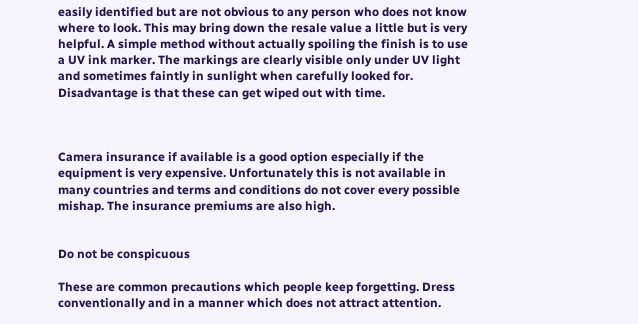easily identified but are not obvious to any person who does not know where to look. This may bring down the resale value a little but is very helpful. A simple method without actually spoiling the finish is to use a UV ink marker. The markings are clearly visible only under UV light and sometimes faintly in sunlight when carefully looked for. Disadvantage is that these can get wiped out with time.



Camera insurance if available is a good option especially if the equipment is very expensive. Unfortunately this is not available in many countries and terms and conditions do not cover every possible mishap. The insurance premiums are also high.


Do not be conspicuous

These are common precautions which people keep forgetting. Dress conventionally and in a manner which does not attract attention.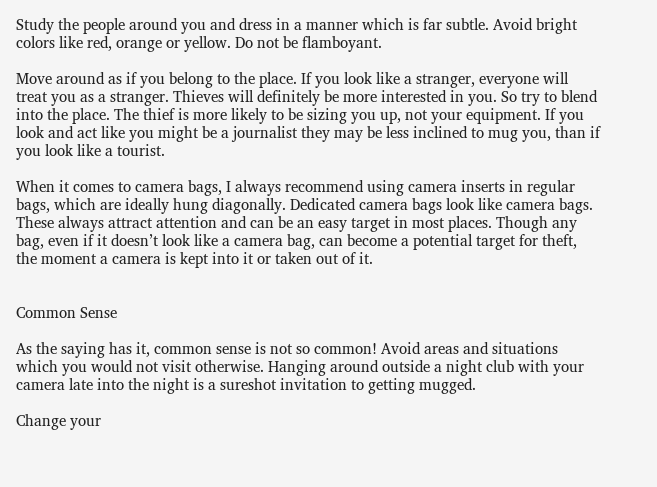Study the people around you and dress in a manner which is far subtle. Avoid bright colors like red, orange or yellow. Do not be flamboyant.

Move around as if you belong to the place. If you look like a stranger, everyone will treat you as a stranger. Thieves will definitely be more interested in you. So try to blend into the place. The thief is more likely to be sizing you up, not your equipment. If you look and act like you might be a journalist they may be less inclined to mug you, than if you look like a tourist.

When it comes to camera bags, I always recommend using camera inserts in regular bags, which are ideally hung diagonally. Dedicated camera bags look like camera bags. These always attract attention and can be an easy target in most places. Though any bag, even if it doesn’t look like a camera bag, can become a potential target for theft, the moment a camera is kept into it or taken out of it.


Common Sense

As the saying has it, common sense is not so common! Avoid areas and situations which you would not visit otherwise. Hanging around outside a night club with your camera late into the night is a sureshot invitation to getting mugged.

Change your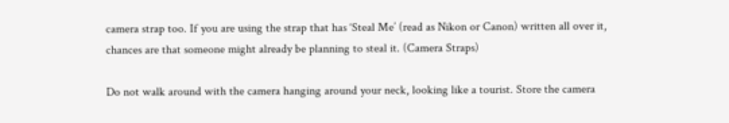camera strap too. If you are using the strap that has ‘Steal Me’ (read as Nikon or Canon) written all over it, chances are that someone might already be planning to steal it. (Camera Straps)

Do not walk around with the camera hanging around your neck, looking like a tourist. Store the camera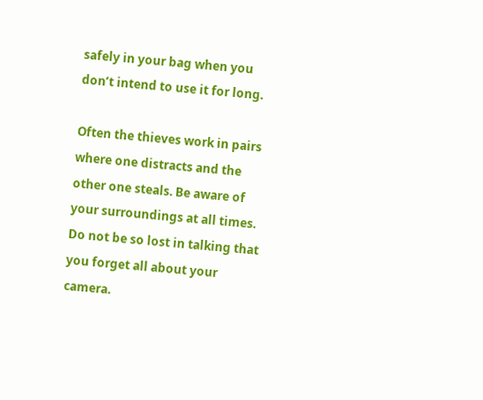safely in your bag when you don’t intend to use it for long.

Often the thieves work in pairs where one distracts and the other one steals. Be aware of your surroundings at all times. Do not be so lost in talking that you forget all about your camera.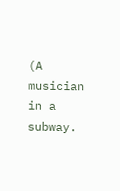(A musician in a subway.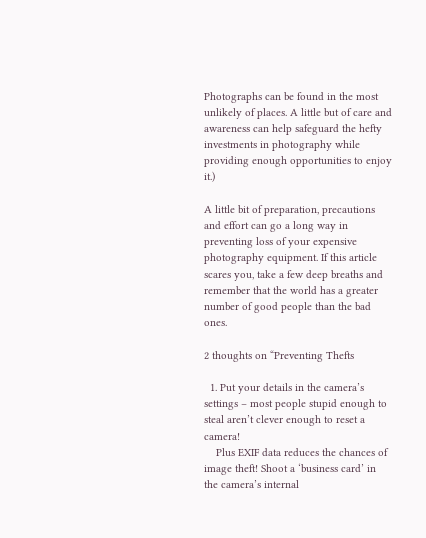Photographs can be found in the most unlikely of places. A little but of care and awareness can help safeguard the hefty investments in photography while providing enough opportunities to enjoy it.)

A little bit of preparation, precautions and effort can go a long way in preventing loss of your expensive photography equipment. If this article scares you, take a few deep breaths and remember that the world has a greater number of good people than the bad ones.

2 thoughts on “Preventing Thefts

  1. Put your details in the camera’s settings – most people stupid enough to steal aren’t clever enough to reset a camera!
    Plus EXIF data reduces the chances of image theft! Shoot a ‘business card’ in the camera’s internal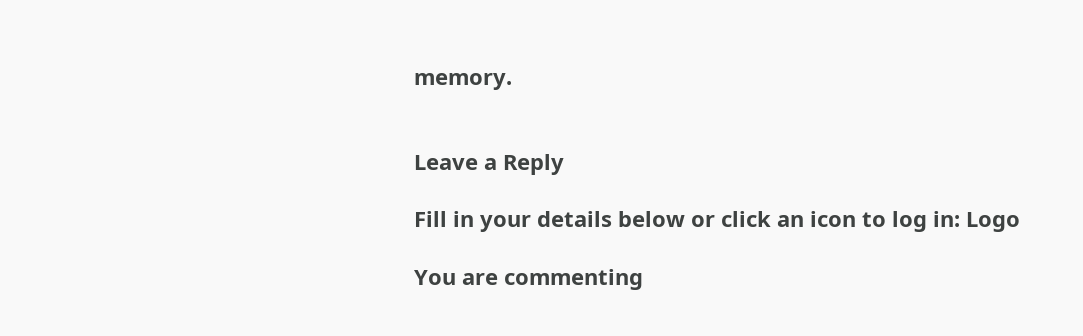memory.


Leave a Reply

Fill in your details below or click an icon to log in: Logo

You are commenting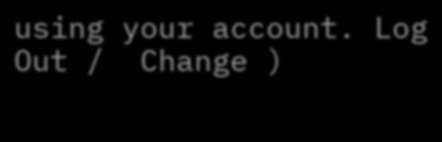using your account. Log Out /  Change )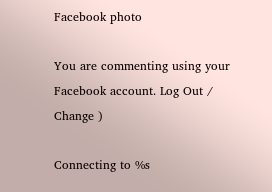Facebook photo

You are commenting using your Facebook account. Log Out /  Change )

Connecting to %s